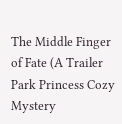The Middle Finger of Fate (A Trailer Park Princess Cozy Mystery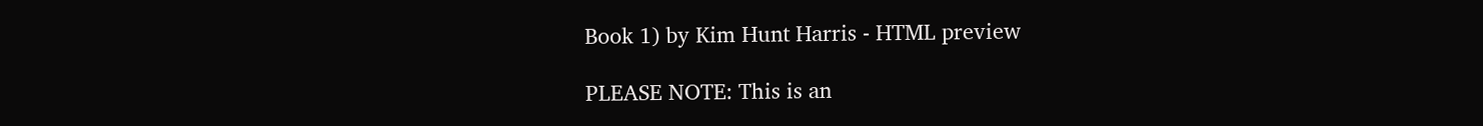Book 1) by Kim Hunt Harris - HTML preview

PLEASE NOTE: This is an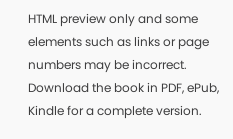HTML preview only and some elements such as links or page numbers may be incorrect.
Download the book in PDF, ePub, Kindle for a complete version.